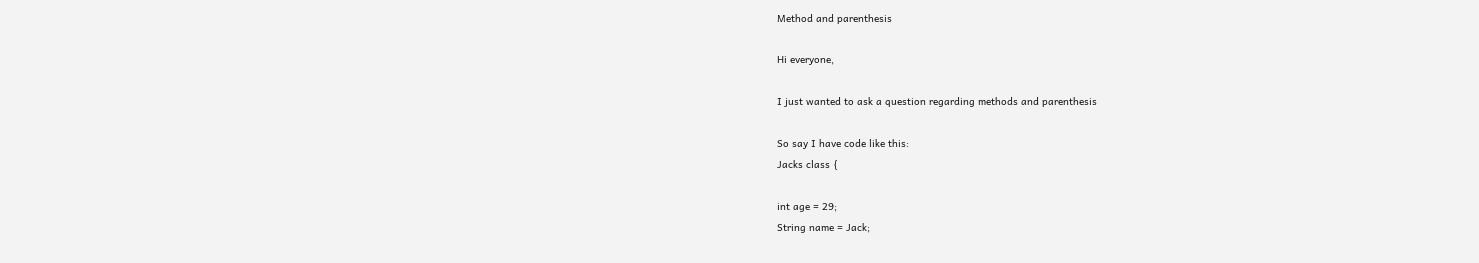Method and parenthesis

Hi everyone,

I just wanted to ask a question regarding methods and parenthesis

So say I have code like this:
Jacks class {

int age = 29;
String name = Jack;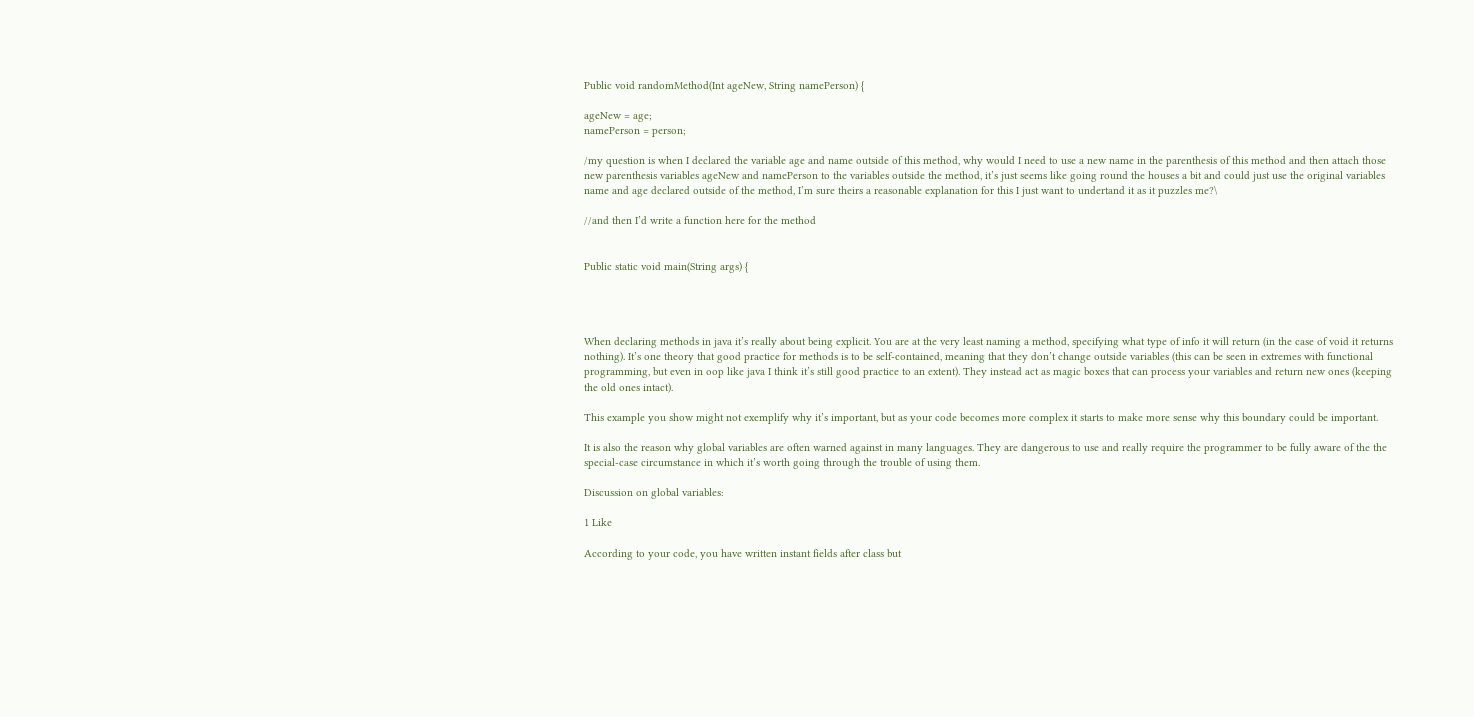Public void randomMethod(Int ageNew, String namePerson) {

ageNew = age;
namePerson = person;

/my question is when I declared the variable age and name outside of this method, why would I need to use a new name in the parenthesis of this method and then attach those new parenthesis variables ageNew and namePerson to the variables outside the method, it’s just seems like going round the houses a bit and could just use the original variables name and age declared outside of the method, I’m sure theirs a reasonable explanation for this I just want to undertand it as it puzzles me?\

//and then I’d write a function here for the method


Public static void main(String args) {




When declaring methods in java it’s really about being explicit. You are at the very least naming a method, specifying what type of info it will return (in the case of void it returns nothing). It’s one theory that good practice for methods is to be self-contained, meaning that they don’t change outside variables (this can be seen in extremes with functional programming, but even in oop like java I think it’s still good practice to an extent). They instead act as magic boxes that can process your variables and return new ones (keeping the old ones intact).

This example you show might not exemplify why it’s important, but as your code becomes more complex it starts to make more sense why this boundary could be important.

It is also the reason why global variables are often warned against in many languages. They are dangerous to use and really require the programmer to be fully aware of the the special-case circumstance in which it’s worth going through the trouble of using them.

Discussion on global variables:

1 Like

According to your code, you have written instant fields after class but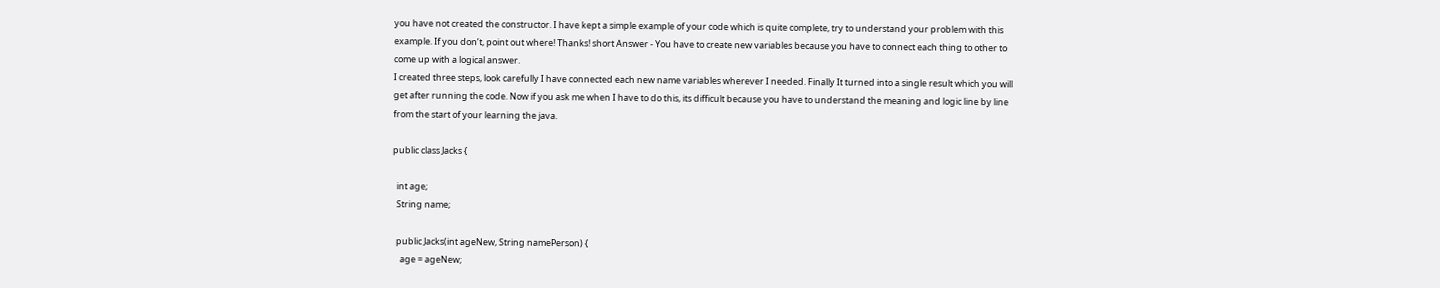you have not created the constructor. I have kept a simple example of your code which is quite complete, try to understand your problem with this example. If you don’t, point out where! Thanks! short Answer - You have to create new variables because you have to connect each thing to other to come up with a logical answer.
I created three steps, look carefully I have connected each new name variables wherever I needed. Finally It turned into a single result which you will get after running the code. Now if you ask me when I have to do this, its difficult because you have to understand the meaning and logic line by line from the start of your learning the java.

public class Jacks {

  int age;
  String name;

  public Jacks(int ageNew, String namePerson) {
    age = ageNew;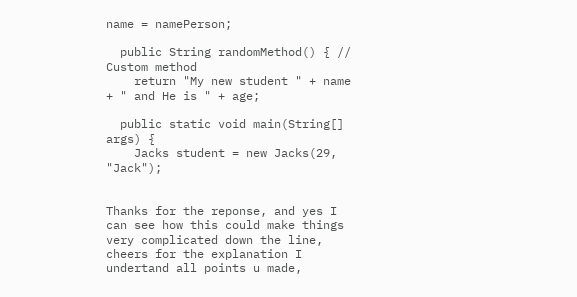name = namePerson;

  public String randomMethod() { // Custom method
    return "My new student " + name + " and He is " + age;

  public static void main(String[] args) {
    Jacks student = new Jacks(29, "Jack");


Thanks for the reponse, and yes I can see how this could make things very complicated down the line, cheers for the explanation I undertand all points u made,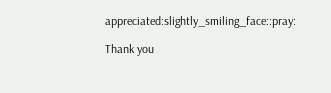appreciated:slightly_smiling_face::pray:

Thank you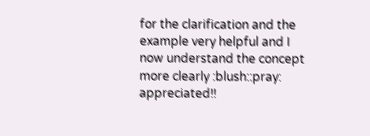for the clarification and the example very helpful and I now understand the concept more clearly :blush::pray: appreciated!!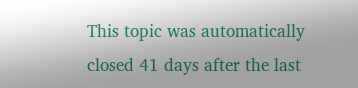This topic was automatically closed 41 days after the last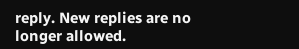reply. New replies are no longer allowed.